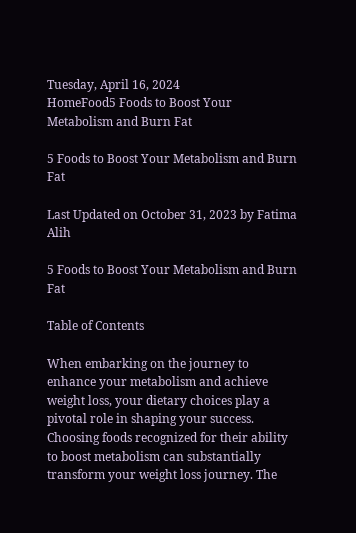Tuesday, April 16, 2024
HomeFood5 Foods to Boost Your Metabolism and Burn Fat

5 Foods to Boost Your Metabolism and Burn Fat

Last Updated on October 31, 2023 by Fatima Alih

5 Foods to Boost Your Metabolism and Burn Fat

Table of Contents

When embarking on the journey to enhance your metabolism and achieve weight loss, your dietary choices play a pivotal role in shaping your success.
Choosing foods recognized for their ability to boost metabolism can substantially transform your weight loss journey. The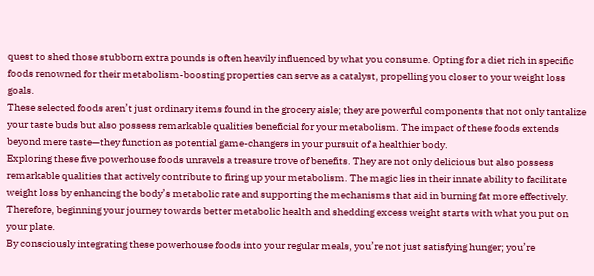quest to shed those stubborn extra pounds is often heavily influenced by what you consume. Opting for a diet rich in specific foods renowned for their metabolism-boosting properties can serve as a catalyst, propelling you closer to your weight loss goals.
These selected foods aren’t just ordinary items found in the grocery aisle; they are powerful components that not only tantalize your taste buds but also possess remarkable qualities beneficial for your metabolism. The impact of these foods extends beyond mere taste—they function as potential game-changers in your pursuit of a healthier body.
Exploring these five powerhouse foods unravels a treasure trove of benefits. They are not only delicious but also possess remarkable qualities that actively contribute to firing up your metabolism. The magic lies in their innate ability to facilitate weight loss by enhancing the body’s metabolic rate and supporting the mechanisms that aid in burning fat more effectively.
Therefore, beginning your journey towards better metabolic health and shedding excess weight starts with what you put on your plate.
By consciously integrating these powerhouse foods into your regular meals, you’re not just satisfying hunger; you’re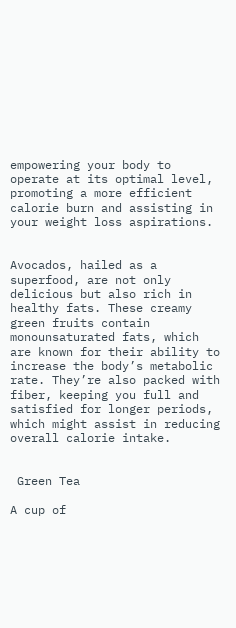empowering your body to operate at its optimal level, promoting a more efficient calorie burn and assisting in your weight loss aspirations.


Avocados, hailed as a superfood, are not only delicious but also rich in healthy fats. These creamy green fruits contain monounsaturated fats, which are known for their ability to increase the body’s metabolic rate. They’re also packed with fiber, keeping you full and satisfied for longer periods, which might assist in reducing overall calorie intake.


 Green Tea

A cup of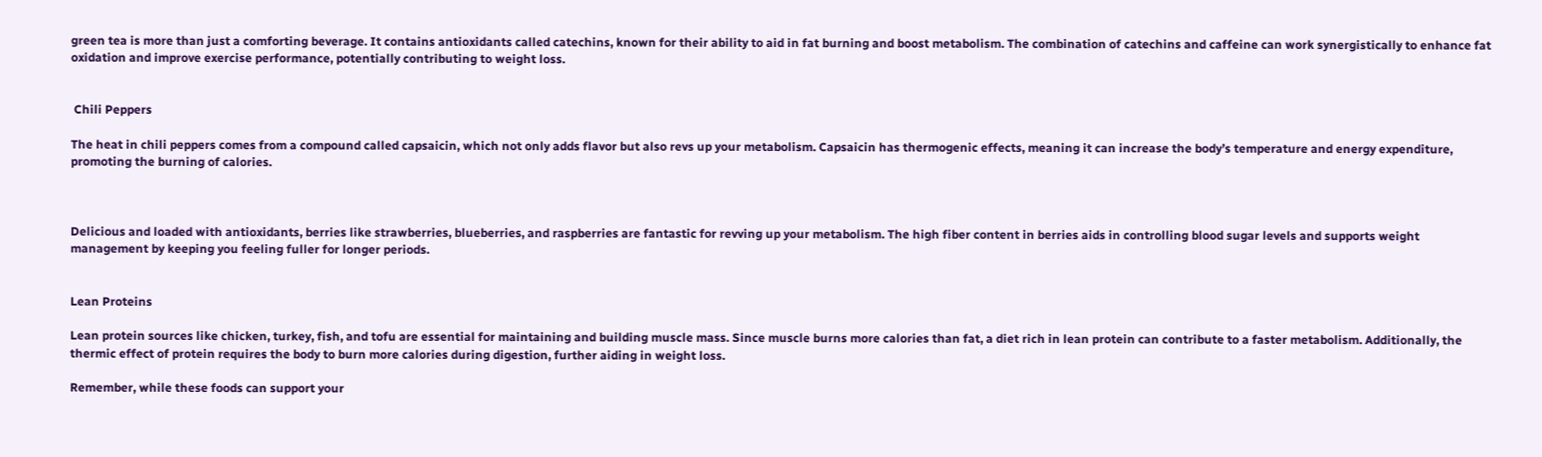green tea is more than just a comforting beverage. It contains antioxidants called catechins, known for their ability to aid in fat burning and boost metabolism. The combination of catechins and caffeine can work synergistically to enhance fat oxidation and improve exercise performance, potentially contributing to weight loss.


 Chili Peppers

The heat in chili peppers comes from a compound called capsaicin, which not only adds flavor but also revs up your metabolism. Capsaicin has thermogenic effects, meaning it can increase the body’s temperature and energy expenditure, promoting the burning of calories.



Delicious and loaded with antioxidants, berries like strawberries, blueberries, and raspberries are fantastic for revving up your metabolism. The high fiber content in berries aids in controlling blood sugar levels and supports weight management by keeping you feeling fuller for longer periods.


Lean Proteins

Lean protein sources like chicken, turkey, fish, and tofu are essential for maintaining and building muscle mass. Since muscle burns more calories than fat, a diet rich in lean protein can contribute to a faster metabolism. Additionally, the thermic effect of protein requires the body to burn more calories during digestion, further aiding in weight loss.

Remember, while these foods can support your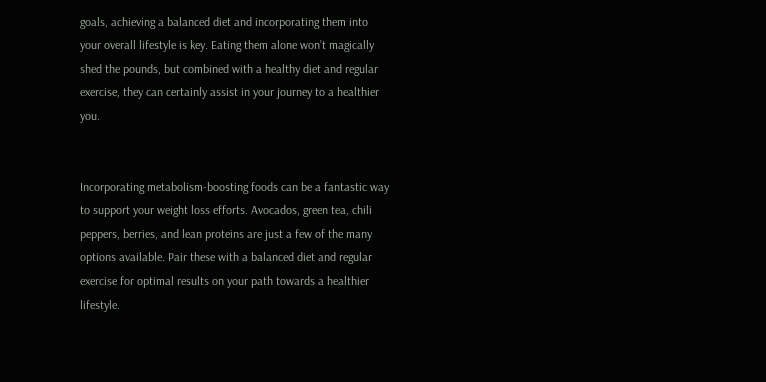goals, achieving a balanced diet and incorporating them into your overall lifestyle is key. Eating them alone won’t magically shed the pounds, but combined with a healthy diet and regular exercise, they can certainly assist in your journey to a healthier you.


Incorporating metabolism-boosting foods can be a fantastic way to support your weight loss efforts. Avocados, green tea, chili peppers, berries, and lean proteins are just a few of the many options available. Pair these with a balanced diet and regular exercise for optimal results on your path towards a healthier lifestyle.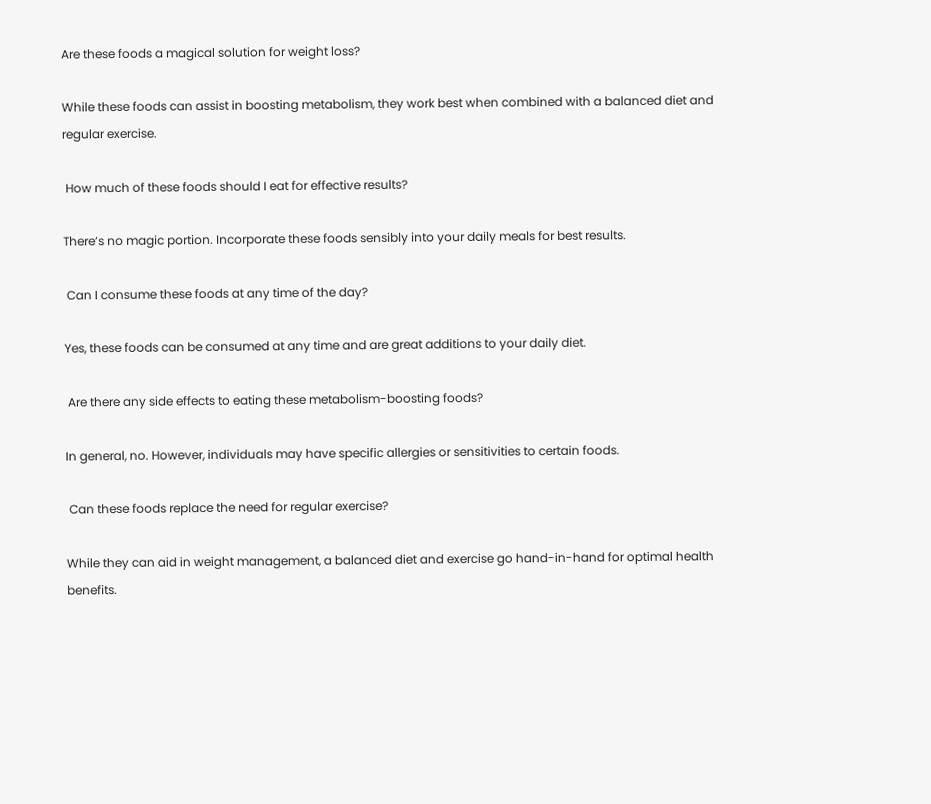Are these foods a magical solution for weight loss?

While these foods can assist in boosting metabolism, they work best when combined with a balanced diet and regular exercise.

 How much of these foods should I eat for effective results?

There’s no magic portion. Incorporate these foods sensibly into your daily meals for best results.

 Can I consume these foods at any time of the day?

Yes, these foods can be consumed at any time and are great additions to your daily diet.

 Are there any side effects to eating these metabolism-boosting foods?

In general, no. However, individuals may have specific allergies or sensitivities to certain foods.

 Can these foods replace the need for regular exercise?

While they can aid in weight management, a balanced diet and exercise go hand-in-hand for optimal health benefits.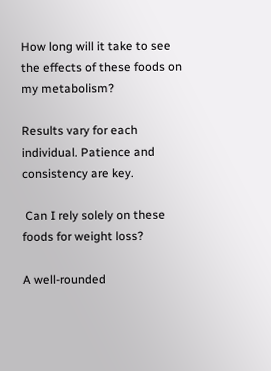How long will it take to see the effects of these foods on my metabolism?

Results vary for each individual. Patience and consistency are key.

 Can I rely solely on these foods for weight loss?

A well-rounded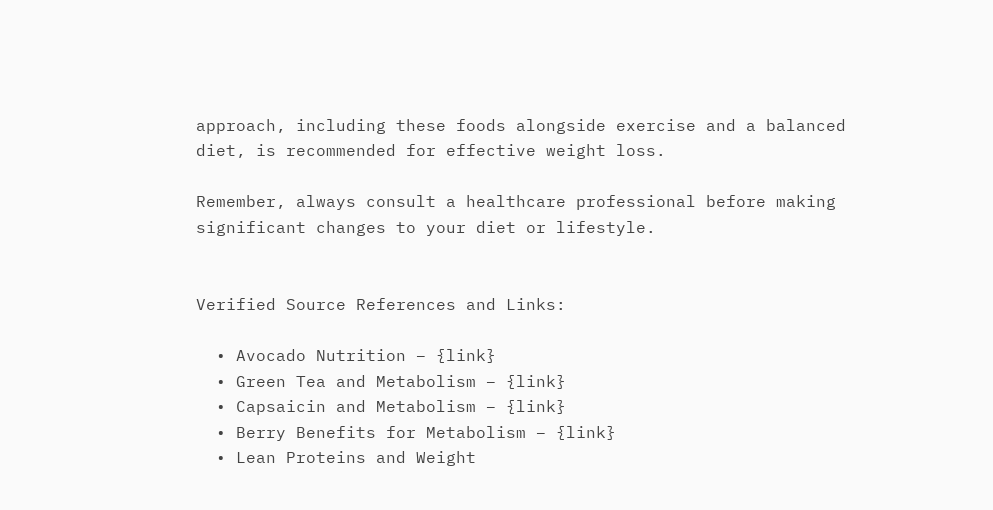approach, including these foods alongside exercise and a balanced diet, is recommended for effective weight loss.

Remember, always consult a healthcare professional before making significant changes to your diet or lifestyle.


Verified Source References and Links:

  • Avocado Nutrition – {link}
  • Green Tea and Metabolism – {link}
  • Capsaicin and Metabolism – {link}
  • Berry Benefits for Metabolism – {link}
  • Lean Proteins and Weight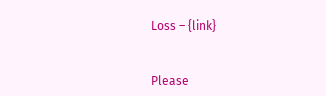Loss – {link}


Please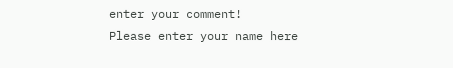enter your comment!
Please enter your name here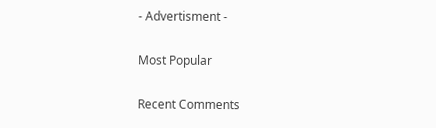- Advertisment -

Most Popular

Recent Comments